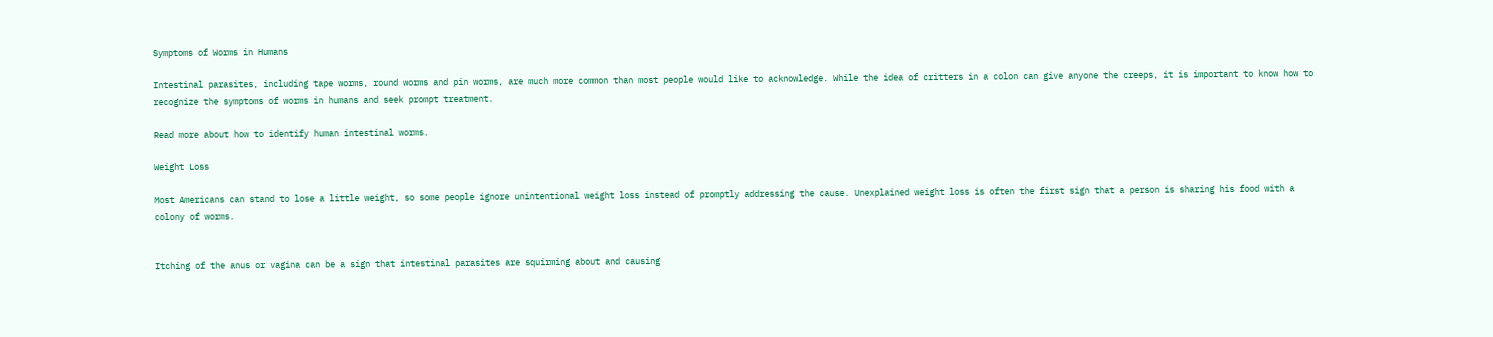Symptoms of Worms in Humans

Intestinal parasites, including tape worms, round worms and pin worms, are much more common than most people would like to acknowledge. While the idea of critters in a colon can give anyone the creeps, it is important to know how to recognize the symptoms of worms in humans and seek prompt treatment.

Read more about how to identify human intestinal worms.

Weight Loss

Most Americans can stand to lose a little weight, so some people ignore unintentional weight loss instead of promptly addressing the cause. Unexplained weight loss is often the first sign that a person is sharing his food with a colony of worms.


Itching of the anus or vagina can be a sign that intestinal parasites are squirming about and causing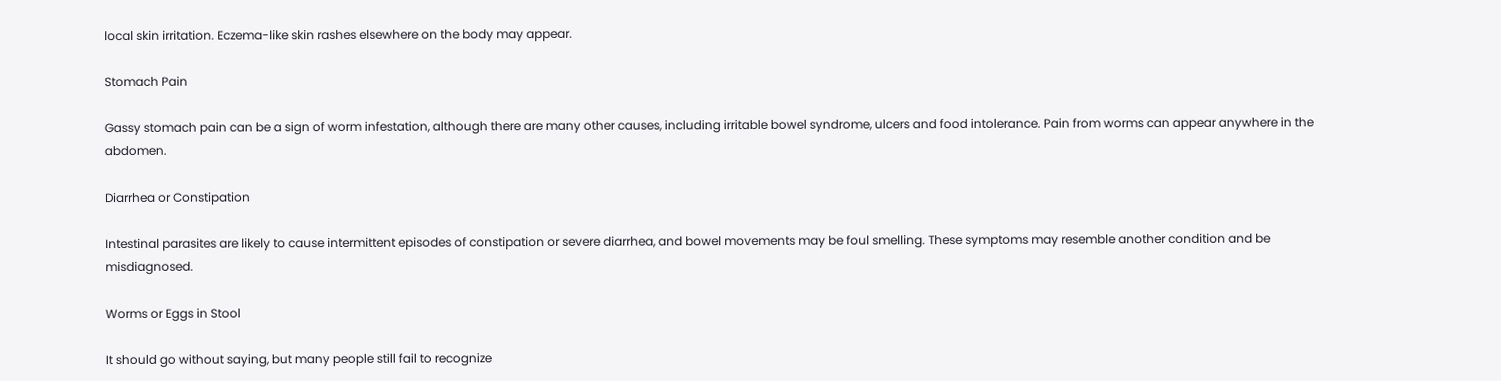local skin irritation. Eczema-like skin rashes elsewhere on the body may appear.

Stomach Pain

Gassy stomach pain can be a sign of worm infestation, although there are many other causes, including irritable bowel syndrome, ulcers and food intolerance. Pain from worms can appear anywhere in the abdomen.

Diarrhea or Constipation

Intestinal parasites are likely to cause intermittent episodes of constipation or severe diarrhea, and bowel movements may be foul smelling. These symptoms may resemble another condition and be misdiagnosed.

Worms or Eggs in Stool

It should go without saying, but many people still fail to recognize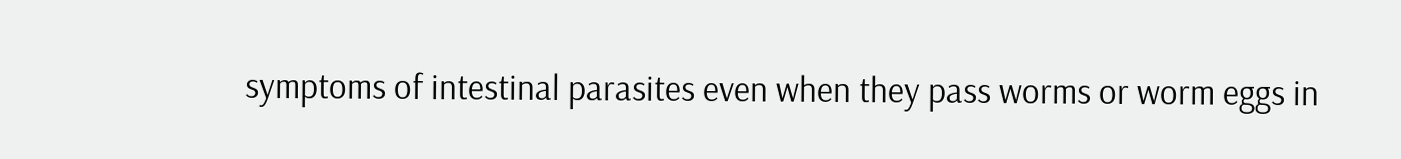symptoms of intestinal parasites even when they pass worms or worm eggs in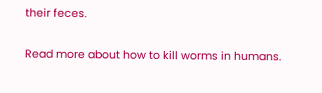their feces.

Read more about how to kill worms in humans.